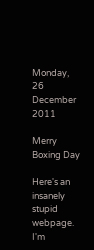Monday, 26 December 2011

Merry Boxing Day

Here's an insanely stupid webpage. I'm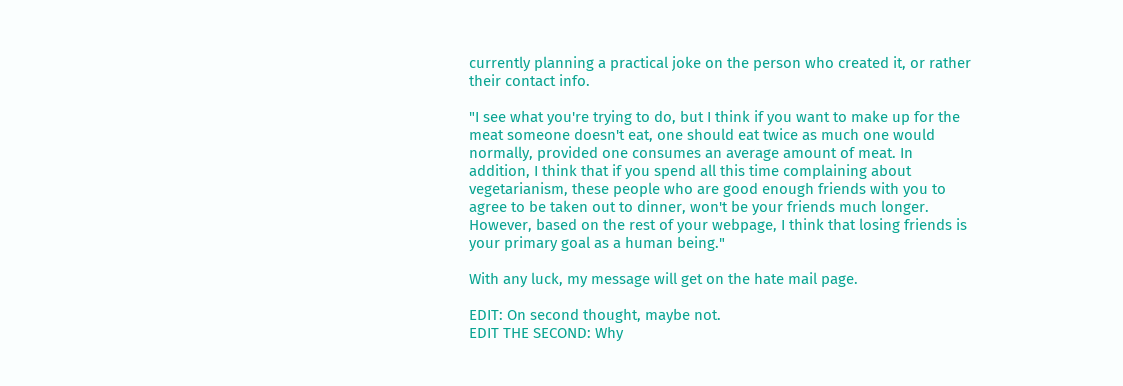currently planning a practical joke on the person who created it, or rather their contact info.

"I see what you're trying to do, but I think if you want to make up for the meat someone doesn't eat, one should eat twice as much one would normally, provided one consumes an average amount of meat. In addition, I think that if you spend all this time complaining about vegetarianism, these people who are good enough friends with you to agree to be taken out to dinner, won't be your friends much longer. However, based on the rest of your webpage, I think that losing friends is your primary goal as a human being."

With any luck, my message will get on the hate mail page.

EDIT: On second thought, maybe not.
EDIT THE SECOND: Why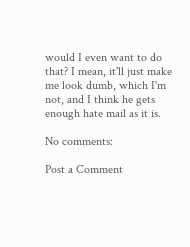would I even want to do that? I mean, it'll just make me look dumb, which I'm not, and I think he gets enough hate mail as it is.

No comments:

Post a Comment